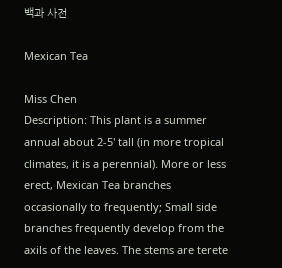백과 사전

Mexican Tea

Miss Chen
Description: This plant is a summer annual about 2-5' tall (in more tropical climates, it is a perennial). More or less erect, Mexican Tea branches occasionally to frequently; Small side branches frequently develop from the axils of the leaves. The stems are terete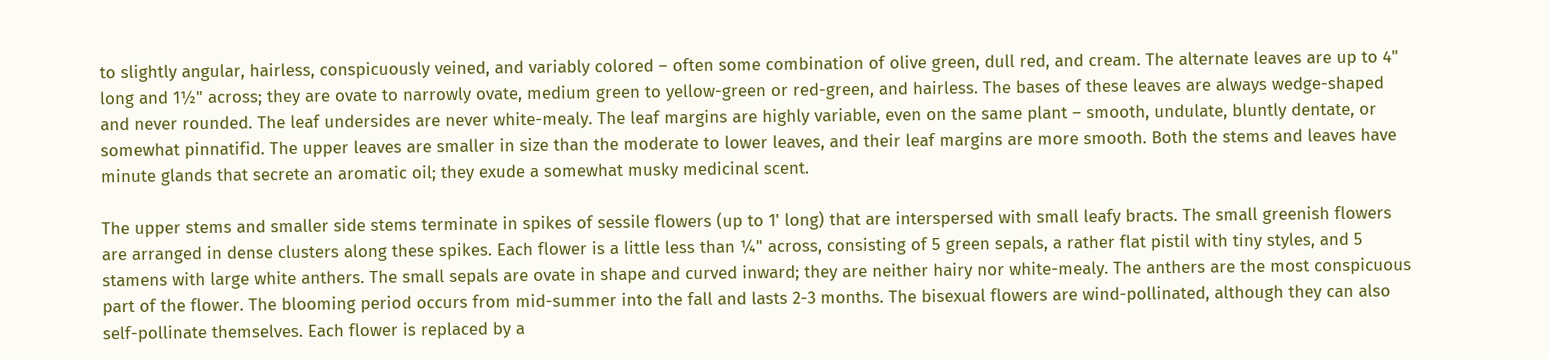to slightly angular, hairless, conspicuously veined, and variably colored – often some combination of olive green, dull red, and cream. The alternate leaves are up to 4" long and 1½" across; they are ovate to narrowly ovate, medium green to yellow-green or red-green, and hairless. The bases of these leaves are always wedge-shaped and never rounded. The leaf undersides are never white-mealy. The leaf margins are highly variable, even on the same plant – smooth, undulate, bluntly dentate, or somewhat pinnatifid. The upper leaves are smaller in size than the moderate to lower leaves, and their leaf margins are more smooth. Both the stems and leaves have minute glands that secrete an aromatic oil; they exude a somewhat musky medicinal scent.

The upper stems and smaller side stems terminate in spikes of sessile flowers (up to 1' long) that are interspersed with small leafy bracts. The small greenish flowers are arranged in dense clusters along these spikes. Each flower is a little less than ¼" across, consisting of 5 green sepals, a rather flat pistil with tiny styles, and 5 stamens with large white anthers. The small sepals are ovate in shape and curved inward; they are neither hairy nor white-mealy. The anthers are the most conspicuous part of the flower. The blooming period occurs from mid-summer into the fall and lasts 2-3 months. The bisexual flowers are wind-pollinated, although they can also self-pollinate themselves. Each flower is replaced by a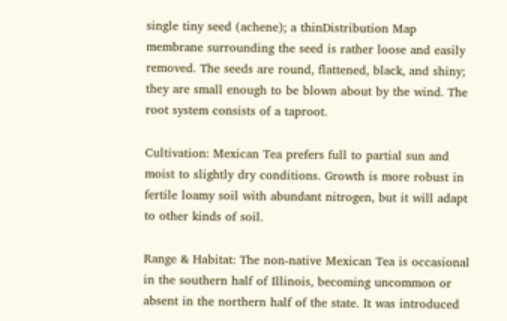single tiny seed (achene); a thinDistribution Map membrane surrounding the seed is rather loose and easily removed. The seeds are round, flattened, black, and shiny; they are small enough to be blown about by the wind. The root system consists of a taproot.

Cultivation: Mexican Tea prefers full to partial sun and moist to slightly dry conditions. Growth is more robust in fertile loamy soil with abundant nitrogen, but it will adapt to other kinds of soil.

Range & Habitat: The non-native Mexican Tea is occasional in the southern half of Illinois, becoming uncommon or absent in the northern half of the state. It was introduced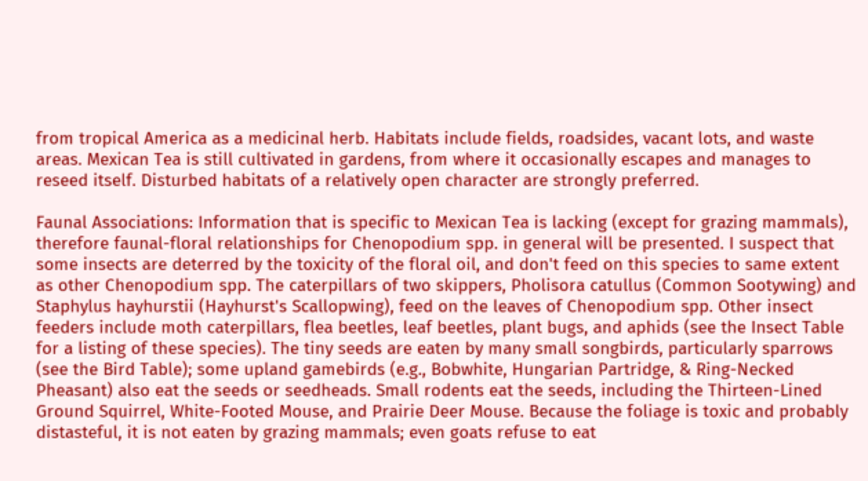from tropical America as a medicinal herb. Habitats include fields, roadsides, vacant lots, and waste areas. Mexican Tea is still cultivated in gardens, from where it occasionally escapes and manages to reseed itself. Disturbed habitats of a relatively open character are strongly preferred.

Faunal Associations: Information that is specific to Mexican Tea is lacking (except for grazing mammals), therefore faunal-floral relationships for Chenopodium spp. in general will be presented. I suspect that some insects are deterred by the toxicity of the floral oil, and don't feed on this species to same extent as other Chenopodium spp. The caterpillars of two skippers, Pholisora catullus (Common Sootywing) and Staphylus hayhurstii (Hayhurst's Scallopwing), feed on the leaves of Chenopodium spp. Other insect feeders include moth caterpillars, flea beetles, leaf beetles, plant bugs, and aphids (see the Insect Table for a listing of these species). The tiny seeds are eaten by many small songbirds, particularly sparrows (see the Bird Table); some upland gamebirds (e.g., Bobwhite, Hungarian Partridge, & Ring-Necked Pheasant) also eat the seeds or seedheads. Small rodents eat the seeds, including the Thirteen-Lined Ground Squirrel, White-Footed Mouse, and Prairie Deer Mouse. Because the foliage is toxic and probably distasteful, it is not eaten by grazing mammals; even goats refuse to eat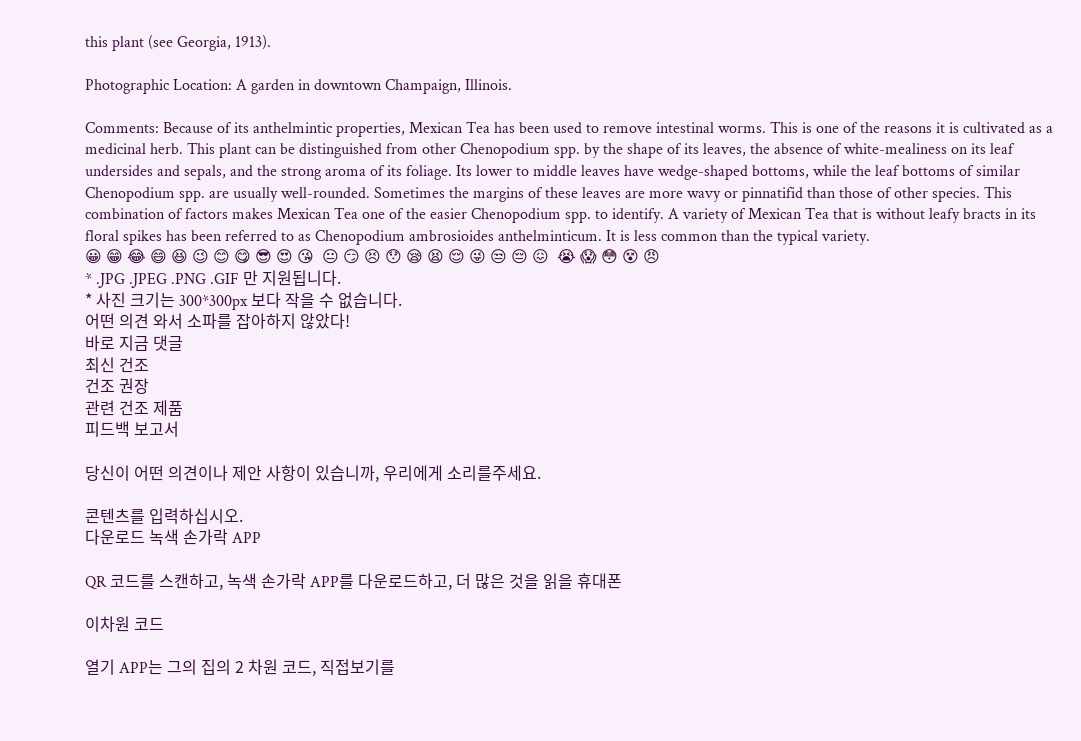this plant (see Georgia, 1913).

Photographic Location: A garden in downtown Champaign, Illinois.

Comments: Because of its anthelmintic properties, Mexican Tea has been used to remove intestinal worms. This is one of the reasons it is cultivated as a medicinal herb. This plant can be distinguished from other Chenopodium spp. by the shape of its leaves, the absence of white-mealiness on its leaf undersides and sepals, and the strong aroma of its foliage. Its lower to middle leaves have wedge-shaped bottoms, while the leaf bottoms of similar Chenopodium spp. are usually well-rounded. Sometimes the margins of these leaves are more wavy or pinnatifid than those of other species. This combination of factors makes Mexican Tea one of the easier Chenopodium spp. to identify. A variety of Mexican Tea that is without leafy bracts in its floral spikes has been referred to as Chenopodium ambrosioides anthelminticum. It is less common than the typical variety.
😀 😁 😂 😄 😆 😉 😊 😋 😎 😍 😘  😐 😏 😣 😯 😪 😫 😌 😜 😒 😔 😖  😭 😱 😳 😵 😠
* .JPG .JPEG .PNG .GIF 만 지원됩니다.
* 사진 크기는 300*300px 보다 작을 수 없습니다.
어떤 의견 와서 소파를 잡아하지 않았다!
바로 지금 댓글
최신 건조
건조 권장
관련 건조 제품
피드백 보고서

당신이 어떤 의견이나 제안 사항이 있습니까, 우리에게 소리를주세요.

콘텐츠를 입력하십시오.
다운로드 녹색 손가락 APP

QR 코드를 스캔하고, 녹색 손가락 APP를 다운로드하고, 더 많은 것을 읽을 휴대폰

이차원 코드

열기 APP는 그의 집의 2 차원 코드, 직접보기를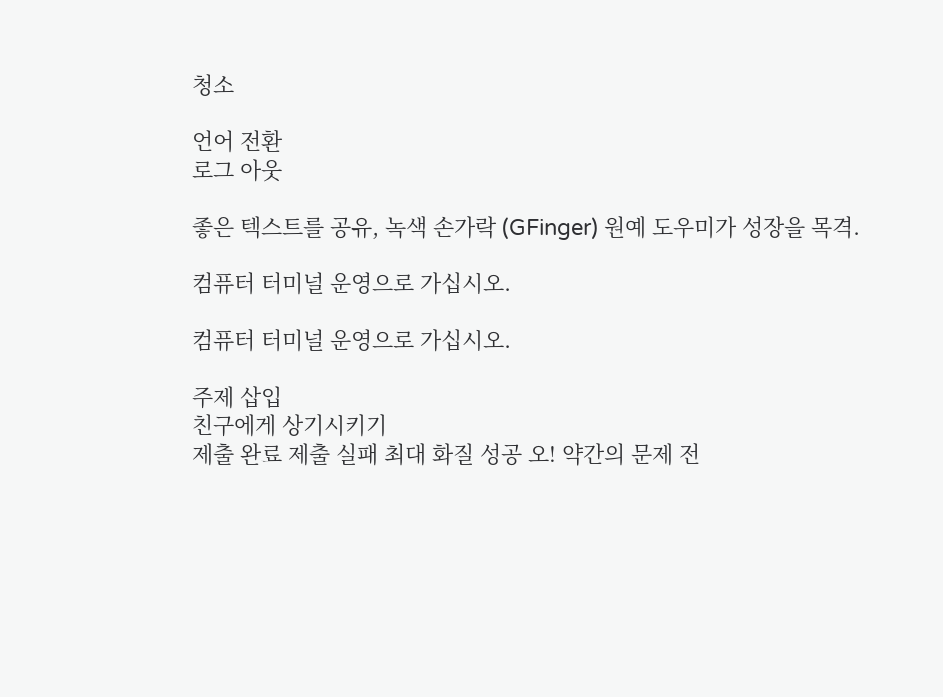청소

언어 전환
로그 아웃

좋은 텍스트를 공유, 녹색 손가락 (GFinger) 원예 도우미가 성장을 목격.

컴퓨터 터미널 운영으로 가십시오.

컴퓨터 터미널 운영으로 가십시오.

주제 삽입
친구에게 상기시키기
제출 완료 제출 실패 최대 화질 성공 오! 약간의 문제 전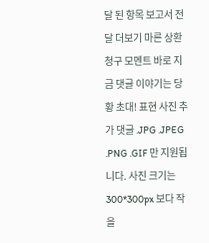달 된 항목 보고서 전달 더보기 마른 상환 청구 모멘트 바로 지금 댓글 이야기는 당황 초대! 표현 사진 추가 댓글 .JPG .JPEG .PNG .GIF 만 지원됩니다. 사진 크기는 300*300px 보다 작을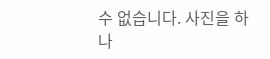수 없습니다. 사진을 하나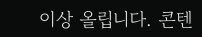이상 올립니다. 콘텐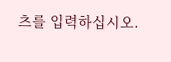츠를 입력하십시오.